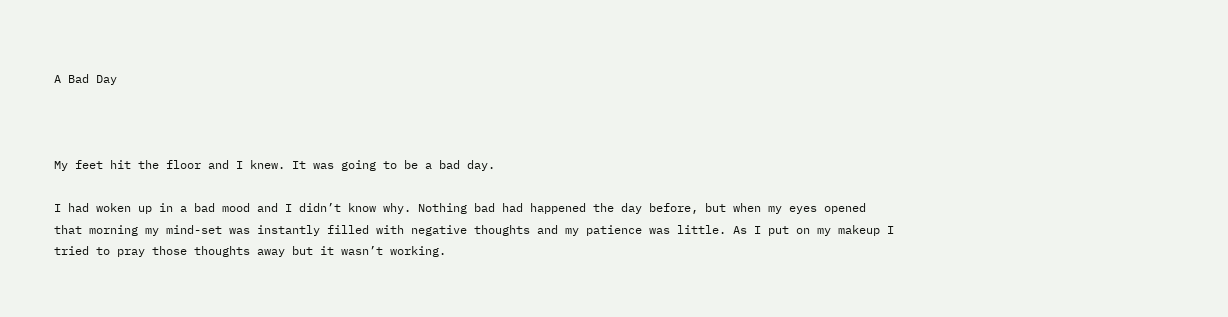A Bad Day



My feet hit the floor and I knew. It was going to be a bad day.

I had woken up in a bad mood and I didn’t know why. Nothing bad had happened the day before, but when my eyes opened that morning my mind-set was instantly filled with negative thoughts and my patience was little. As I put on my makeup I tried to pray those thoughts away but it wasn’t working.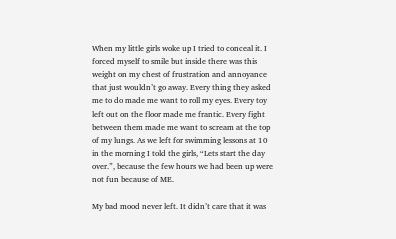When my little girls woke up I tried to conceal it. I forced myself to smile but inside there was this weight on my chest of frustration and annoyance that just wouldn’t go away. Every thing they asked me to do made me want to roll my eyes. Every toy left out on the floor made me frantic. Every fight between them made me want to scream at the top of my lungs. As we left for swimming lessons at 10 in the morning I told the girls, “Lets start the day over.”, because the few hours we had been up were not fun because of ME.

My bad mood never left. It didn’t care that it was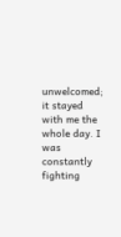unwelcomed; it stayed with me the whole day. I was constantly fighting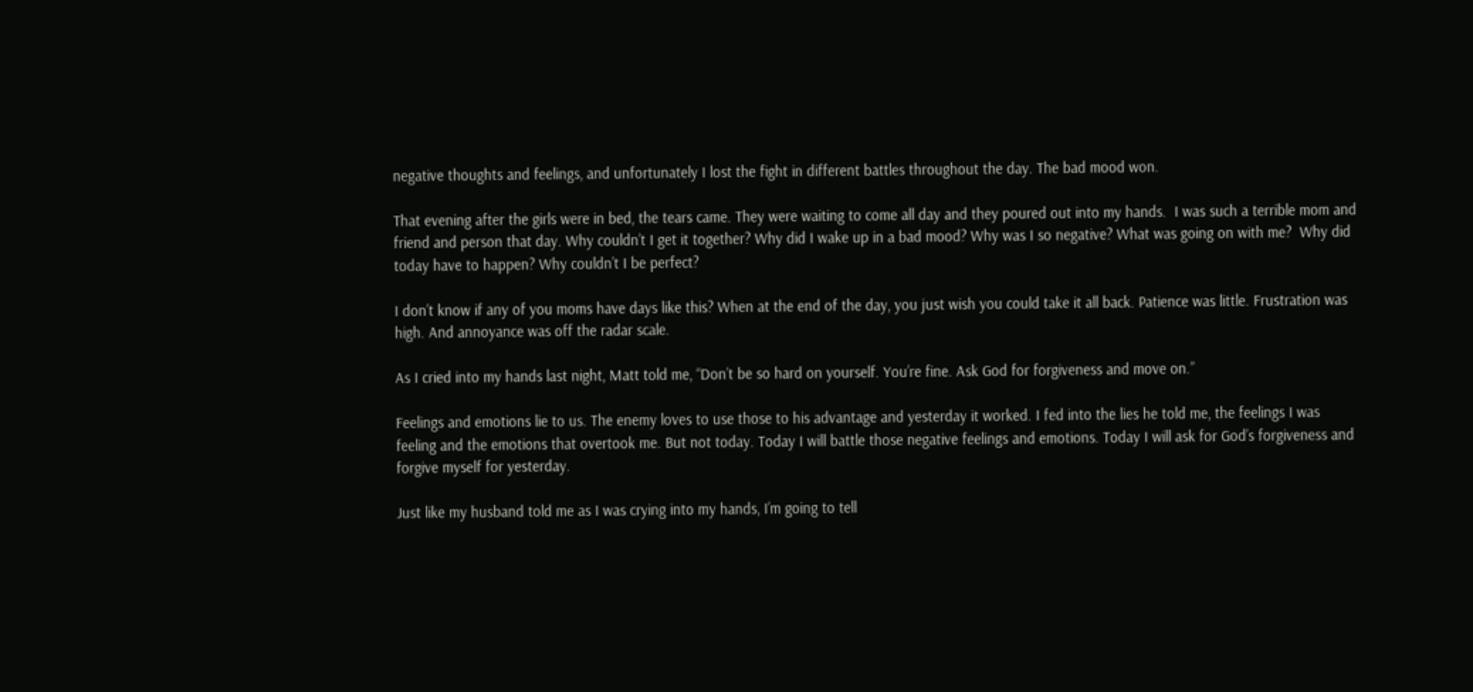negative thoughts and feelings, and unfortunately I lost the fight in different battles throughout the day. The bad mood won.

That evening after the girls were in bed, the tears came. They were waiting to come all day and they poured out into my hands.  I was such a terrible mom and friend and person that day. Why couldn’t I get it together? Why did I wake up in a bad mood? Why was I so negative? What was going on with me?  Why did today have to happen? Why couldn’t I be perfect?

I don’t know if any of you moms have days like this? When at the end of the day, you just wish you could take it all back. Patience was little. Frustration was high. And annoyance was off the radar scale.

As I cried into my hands last night, Matt told me, “Don’t be so hard on yourself. You’re fine. Ask God for forgiveness and move on.”

Feelings and emotions lie to us. The enemy loves to use those to his advantage and yesterday it worked. I fed into the lies he told me, the feelings I was feeling and the emotions that overtook me. But not today. Today I will battle those negative feelings and emotions. Today I will ask for God’s forgiveness and forgive myself for yesterday.

Just like my husband told me as I was crying into my hands, I’m going to tell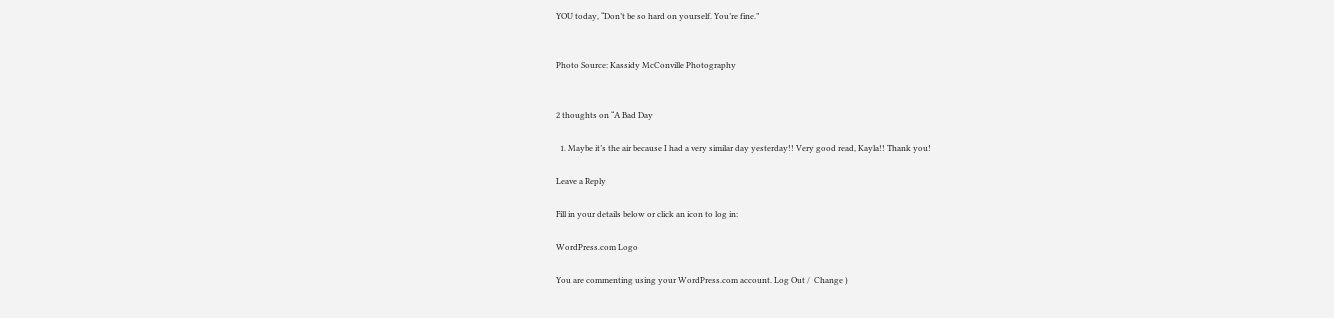YOU today, “Don’t be so hard on yourself. You’re fine.”


Photo Source: Kassidy McConville Photography


2 thoughts on “A Bad Day

  1. Maybe it’s the air because I had a very similar day yesterday!! Very good read, Kayla!! Thank you!

Leave a Reply

Fill in your details below or click an icon to log in:

WordPress.com Logo

You are commenting using your WordPress.com account. Log Out /  Change )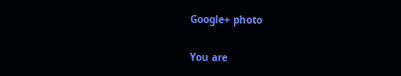Google+ photo

You are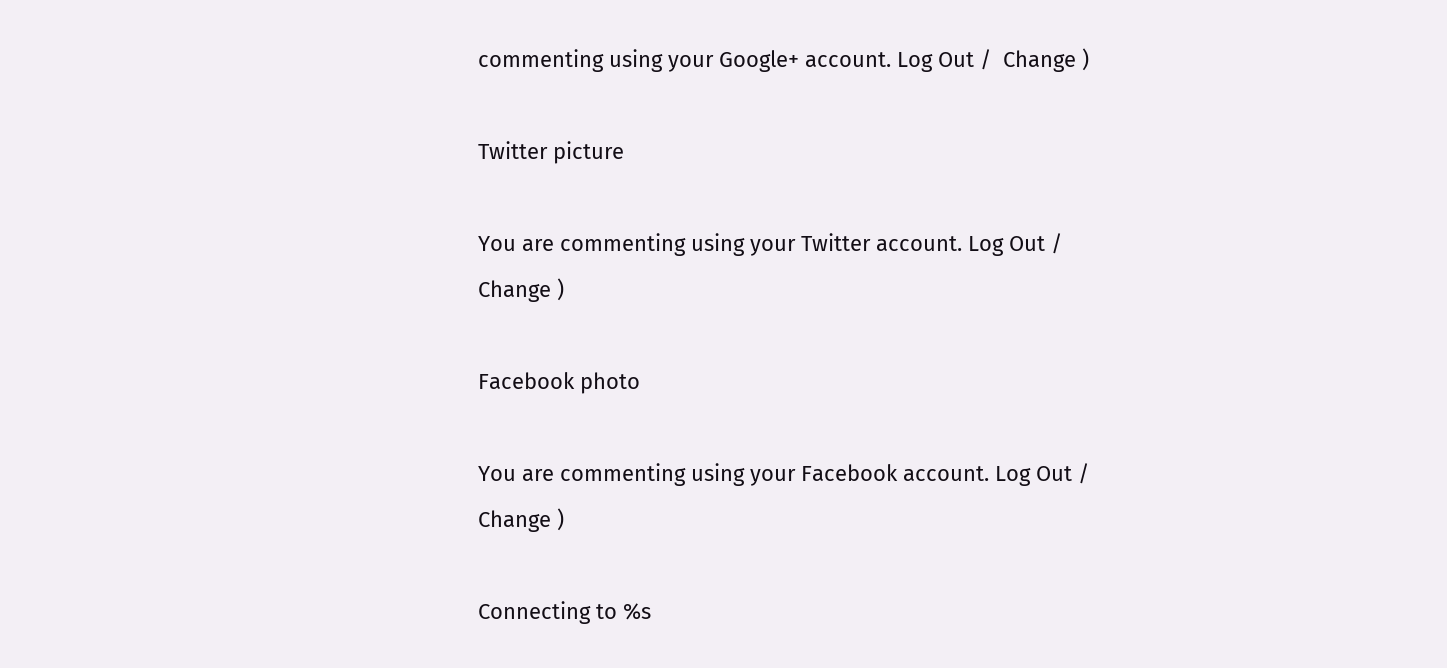commenting using your Google+ account. Log Out /  Change )

Twitter picture

You are commenting using your Twitter account. Log Out /  Change )

Facebook photo

You are commenting using your Facebook account. Log Out /  Change )

Connecting to %s